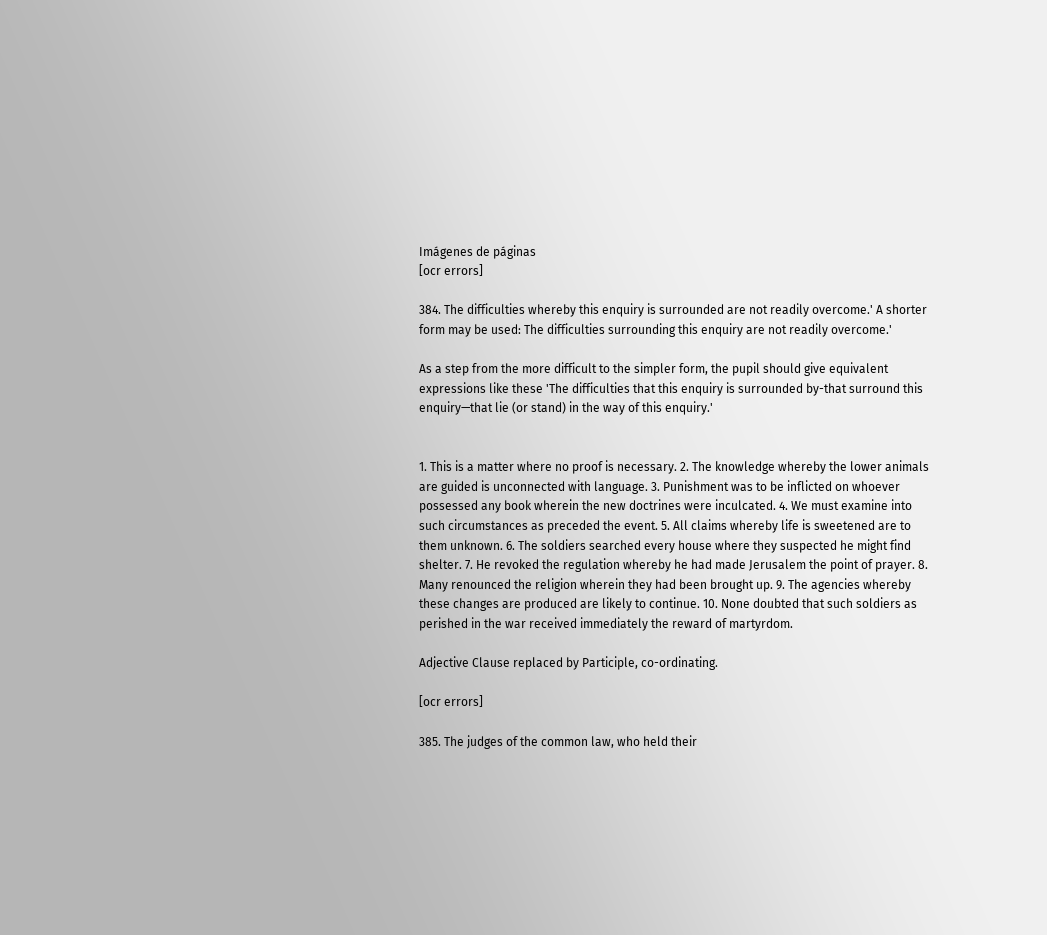Imágenes de páginas
[ocr errors]

384. The difficulties whereby this enquiry is surrounded are not readily overcome.' A shorter form may be used: The difficulties surrounding this enquiry are not readily overcome.'

As a step from the more difficult to the simpler form, the pupil should give equivalent expressions like these 'The difficulties that this enquiry is surrounded by-that surround this enquiry—that lie (or stand) in the way of this enquiry.'


1. This is a matter where no proof is necessary. 2. The knowledge whereby the lower animals are guided is unconnected with language. 3. Punishment was to be inflicted on whoever possessed any book wherein the new doctrines were inculcated. 4. We must examine into such circumstances as preceded the event. 5. All claims whereby life is sweetened are to them unknown. 6. The soldiers searched every house where they suspected he might find shelter. 7. He revoked the regulation whereby he had made Jerusalem the point of prayer. 8. Many renounced the religion wherein they had been brought up. 9. The agencies whereby these changes are produced are likely to continue. 10. None doubted that such soldiers as perished in the war received immediately the reward of martyrdom.

Adjective Clause replaced by Participle, co-ordinating.

[ocr errors]

385. The judges of the common law, who held their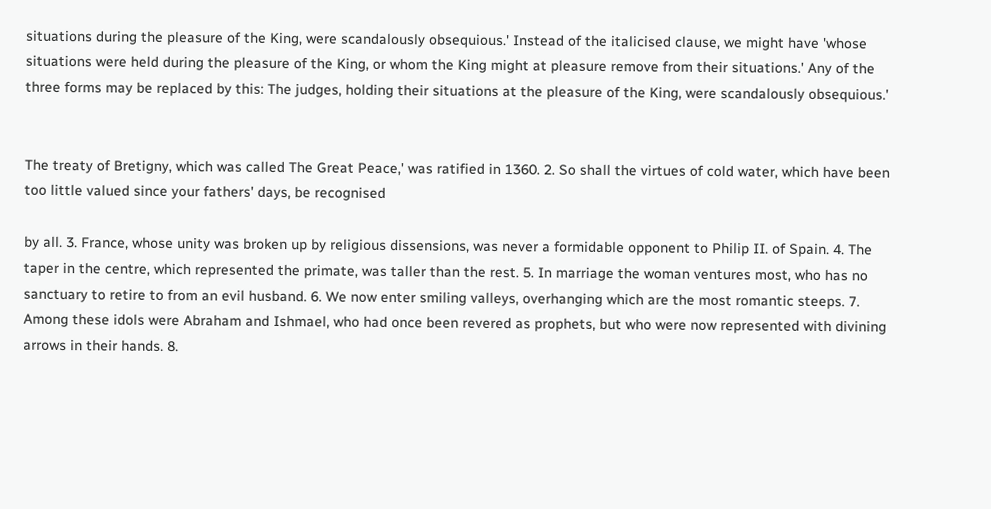situations during the pleasure of the King, were scandalously obsequious.' Instead of the italicised clause, we might have 'whose situations were held during the pleasure of the King, or whom the King might at pleasure remove from their situations.' Any of the three forms may be replaced by this: The judges, holding their situations at the pleasure of the King, were scandalously obsequious.'


The treaty of Bretigny, which was called The Great Peace,' was ratified in 1360. 2. So shall the virtues of cold water, which have been too little valued since your fathers' days, be recognised

by all. 3. France, whose unity was broken up by religious dissensions, was never a formidable opponent to Philip II. of Spain. 4. The taper in the centre, which represented the primate, was taller than the rest. 5. In marriage the woman ventures most, who has no sanctuary to retire to from an evil husband. 6. We now enter smiling valleys, overhanging which are the most romantic steeps. 7. Among these idols were Abraham and Ishmael, who had once been revered as prophets, but who were now represented with divining arrows in their hands. 8.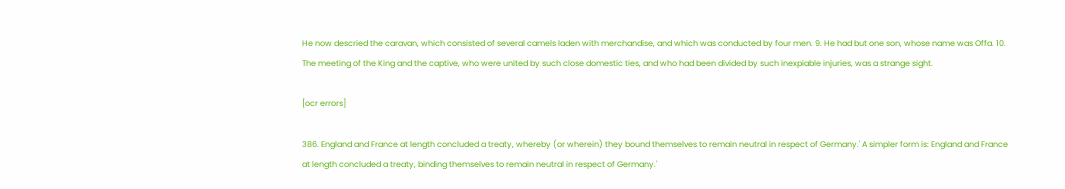He now descried the caravan, which consisted of several camels laden with merchandise, and which was conducted by four men. 9. He had but one son, whose name was Offa. 10. The meeting of the King and the captive, who were united by such close domestic ties, and who had been divided by such inexpiable injuries, was a strange sight.

[ocr errors]

386. England and France at length concluded a treaty, whereby (or wherein) they bound themselves to remain neutral in respect of Germany.' A simpler form is: England and France at length concluded a treaty, binding themselves to remain neutral in respect of Germany.'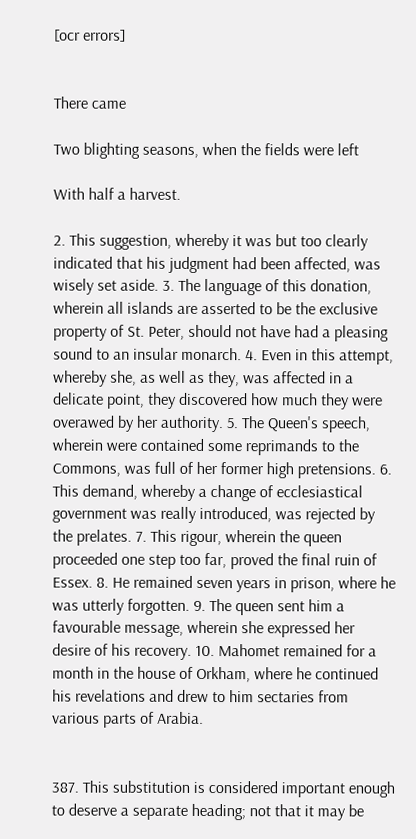[ocr errors]


There came

Two blighting seasons, when the fields were left

With half a harvest.

2. This suggestion, whereby it was but too clearly indicated that his judgment had been affected, was wisely set aside. 3. The language of this donation, wherein all islands are asserted to be the exclusive property of St. Peter, should not have had a pleasing sound to an insular monarch. 4. Even in this attempt, whereby she, as well as they, was affected in a delicate point, they discovered how much they were overawed by her authority. 5. The Queen's speech, wherein were contained some reprimands to the Commons, was full of her former high pretensions. 6. This demand, whereby a change of ecclesiastical government was really introduced, was rejected by the prelates. 7. This rigour, wherein the queen proceeded one step too far, proved the final ruin of Essex. 8. He remained seven years in prison, where he was utterly forgotten. 9. The queen sent him a favourable message, wherein she expressed her desire of his recovery. 10. Mahomet remained for a month in the house of Orkham, where he continued his revelations and drew to him sectaries from various parts of Arabia.


387. This substitution is considered important enough to deserve a separate heading; not that it may be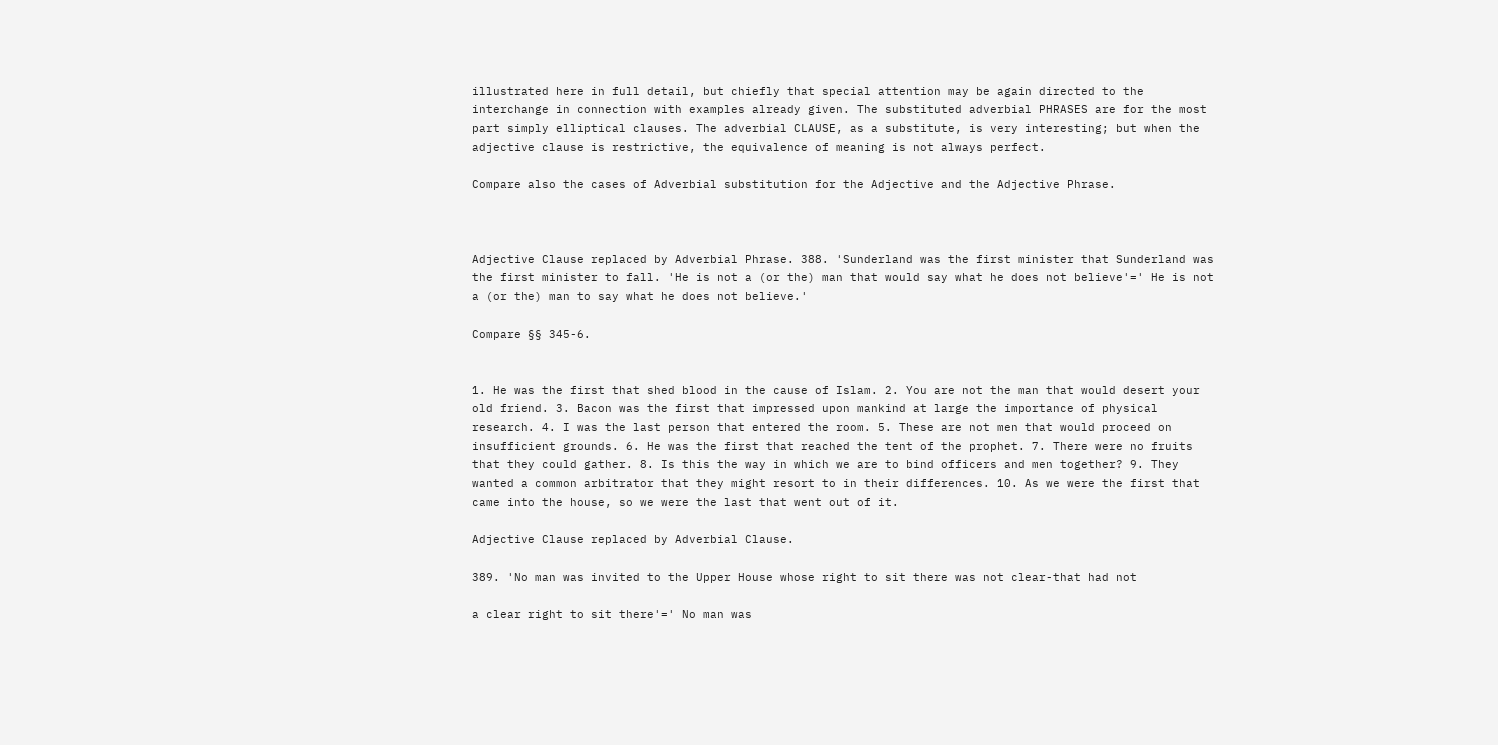illustrated here in full detail, but chiefly that special attention may be again directed to the interchange in connection with examples already given. The substituted adverbial PHRASES are for the most part simply elliptical clauses. The adverbial CLAUSE, as a substitute, is very interesting; but when the adjective clause is restrictive, the equivalence of meaning is not always perfect.

Compare also the cases of Adverbial substitution for the Adjective and the Adjective Phrase.



Adjective Clause replaced by Adverbial Phrase. 388. 'Sunderland was the first minister that Sunderland was the first minister to fall. 'He is not a (or the) man that would say what he does not believe'=' He is not a (or the) man to say what he does not believe.'

Compare §§ 345-6.


1. He was the first that shed blood in the cause of Islam. 2. You are not the man that would desert your old friend. 3. Bacon was the first that impressed upon mankind at large the importance of physical research. 4. I was the last person that entered the room. 5. These are not men that would proceed on insufficient grounds. 6. He was the first that reached the tent of the prophet. 7. There were no fruits that they could gather. 8. Is this the way in which we are to bind officers and men together? 9. They wanted a common arbitrator that they might resort to in their differences. 10. As we were the first that came into the house, so we were the last that went out of it.

Adjective Clause replaced by Adverbial Clause.

389. 'No man was invited to the Upper House whose right to sit there was not clear-that had not

a clear right to sit there'=' No man was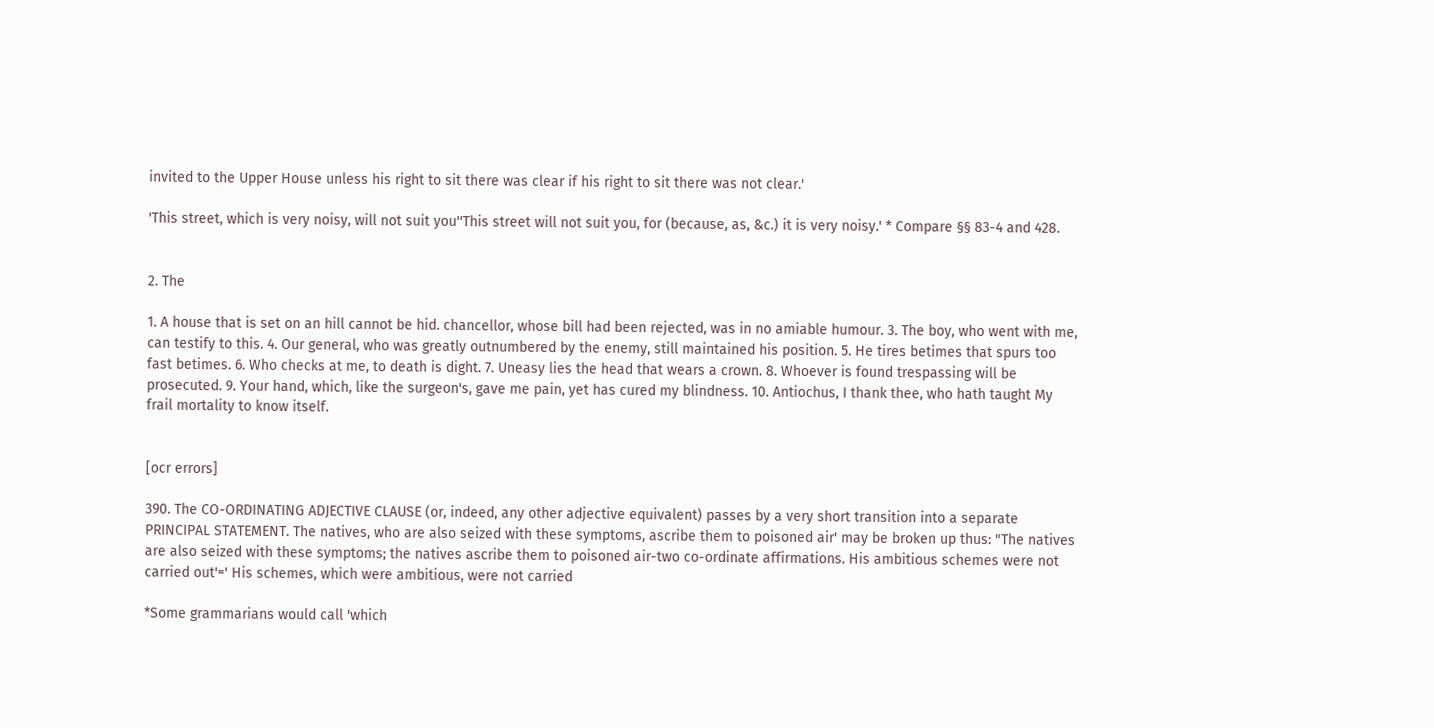invited to the Upper House unless his right to sit there was clear if his right to sit there was not clear.'

'This street, which is very noisy, will not suit you''This street will not suit you, for (because, as, &c.) it is very noisy.' * Compare §§ 83-4 and 428.


2. The

1. A house that is set on an hill cannot be hid. chancellor, whose bill had been rejected, was in no amiable humour. 3. The boy, who went with me, can testify to this. 4. Our general, who was greatly outnumbered by the enemy, still maintained his position. 5. He tires betimes that spurs too fast betimes. 6. Who checks at me, to death is dight. 7. Uneasy lies the head that wears a crown. 8. Whoever is found trespassing will be prosecuted. 9. Your hand, which, like the surgeon's, gave me pain, yet has cured my blindness. 10. Antiochus, I thank thee, who hath taught My frail mortality to know itself.


[ocr errors]

390. The CO-ORDINATING ADJECTIVE CLAUSE (or, indeed, any other adjective equivalent) passes by a very short transition into a separate PRINCIPAL STATEMENT. The natives, who are also seized with these symptoms, ascribe them to poisoned air' may be broken up thus: "The natives are also seized with these symptoms; the natives ascribe them to poisoned air-two co-ordinate affirmations. His ambitious schemes were not carried out'=' His schemes, which were ambitious, were not carried

*Some grammarians would call 'which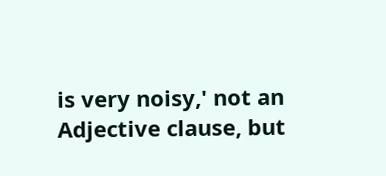is very noisy,' not an Adjective clause, but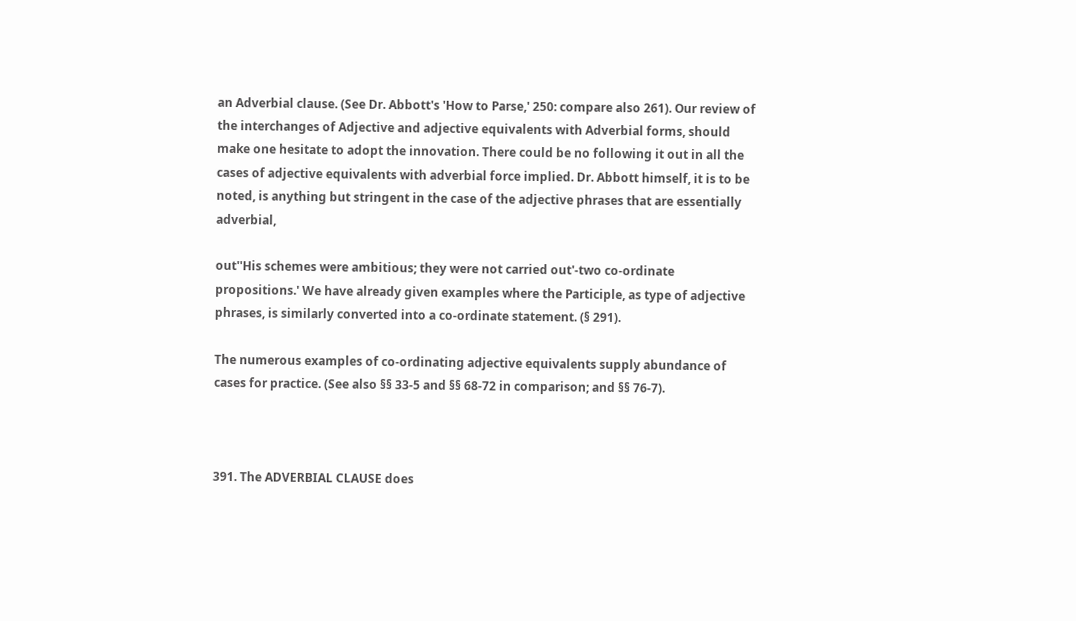an Adverbial clause. (See Dr. Abbott's 'How to Parse,' 250: compare also 261). Our review of the interchanges of Adjective and adjective equivalents with Adverbial forms, should make one hesitate to adopt the innovation. There could be no following it out in all the cases of adjective equivalents with adverbial force implied. Dr. Abbott himself, it is to be noted, is anything but stringent in the case of the adjective phrases that are essentially adverbial,

out''His schemes were ambitious; they were not carried out'-two co-ordinate propositions.' We have already given examples where the Participle, as type of adjective phrases, is similarly converted into a co-ordinate statement. (§ 291).

The numerous examples of co-ordinating adjective equivalents supply abundance of cases for practice. (See also §§ 33-5 and §§ 68-72 in comparison; and §§ 76-7).



391. The ADVERBIAL CLAUSE does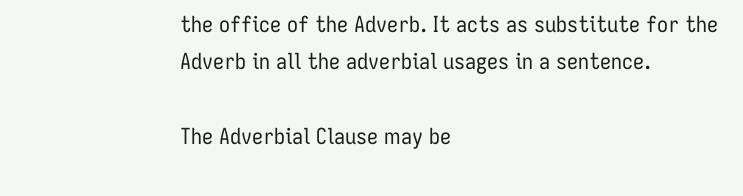the office of the Adverb. It acts as substitute for the Adverb in all the adverbial usages in a sentence.

The Adverbial Clause may be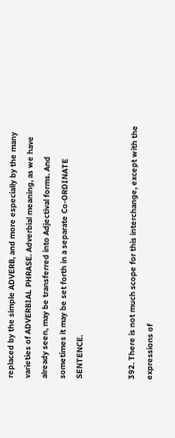replaced by the simple ADVERB, and more especially by the many varieties of ADVERBIAL PHRASE. Adverbial meaning, as we have already seen, may be transferred into Adjectival forms. And sometimes it may be set forth in a separate Co-ORDINATE SENTENCE.


392. There is not much scope for this interchange, except with the expressions of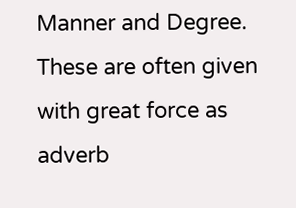Manner and Degree. These are often given with great force as adverb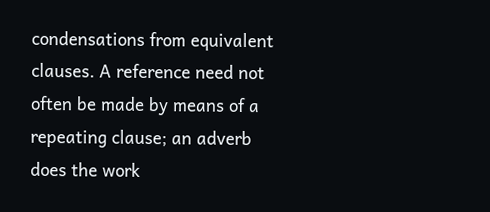condensations from equivalent clauses. A reference need not often be made by means of a repeating clause; an adverb does the work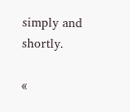simply and shortly.

«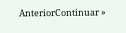AnteriorContinuar »